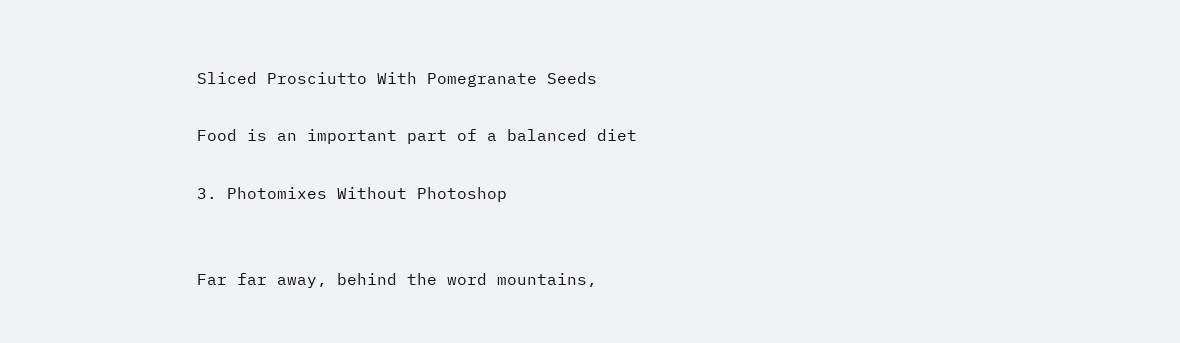Sliced Prosciutto With Pomegranate Seeds

Food is an important part of a balanced diet

3. Photomixes Without Photoshop


Far far away, behind the word mountains,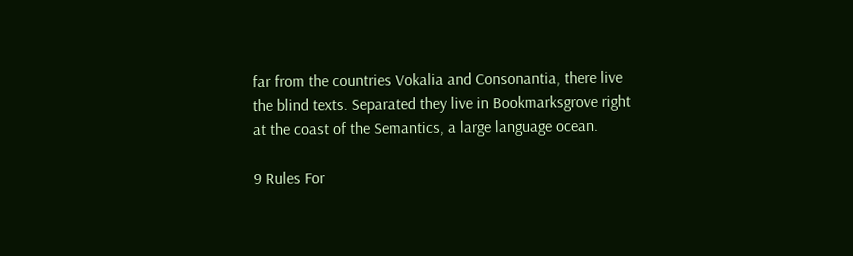far from the countries Vokalia and Consonantia, there live the blind texts. Separated they live in Bookmarksgrove right at the coast of the Semantics, a large language ocean.

9 Rules For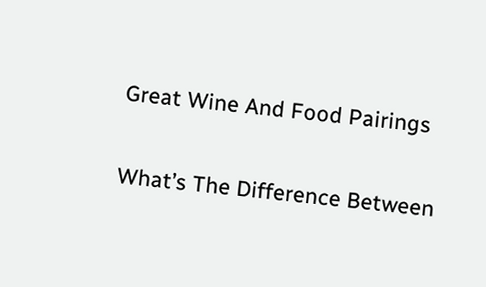Great Wine And Food Pairings

What’s The Difference Between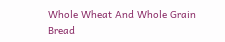Whole Wheat And Whole Grain Bread